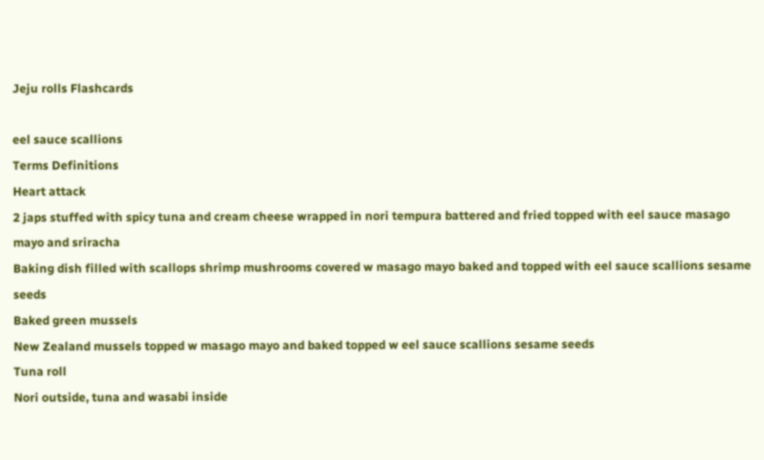Jeju rolls Flashcards

eel sauce scallions
Terms Definitions
Heart attack
2 japs stuffed with spicy tuna and cream cheese wrapped in nori tempura battered and fried topped with eel sauce masago mayo and sriracha
Baking dish filled with scallops shrimp mushrooms covered w masago mayo baked and topped with eel sauce scallions sesame seeds
Baked green mussels
New Zealand mussels topped w masago mayo and baked topped w eel sauce scallions sesame seeds
Tuna roll
Nori outside, tuna and wasabi inside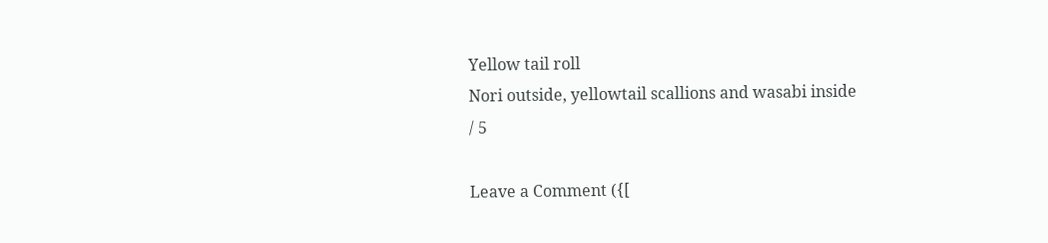Yellow tail roll
Nori outside, yellowtail scallions and wasabi inside
/ 5

Leave a Comment ({[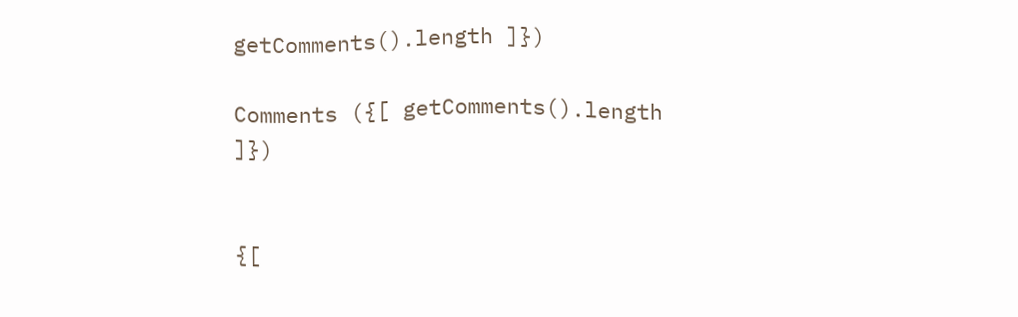getComments().length ]})

Comments ({[ getComments().length ]})


{[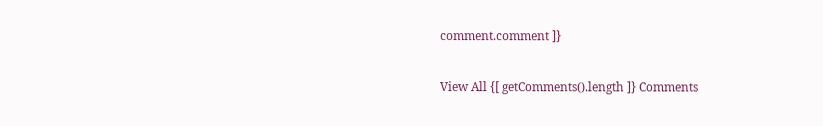comment.comment ]}

View All {[ getComments().length ]} Comments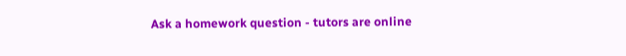Ask a homework question - tutors are online